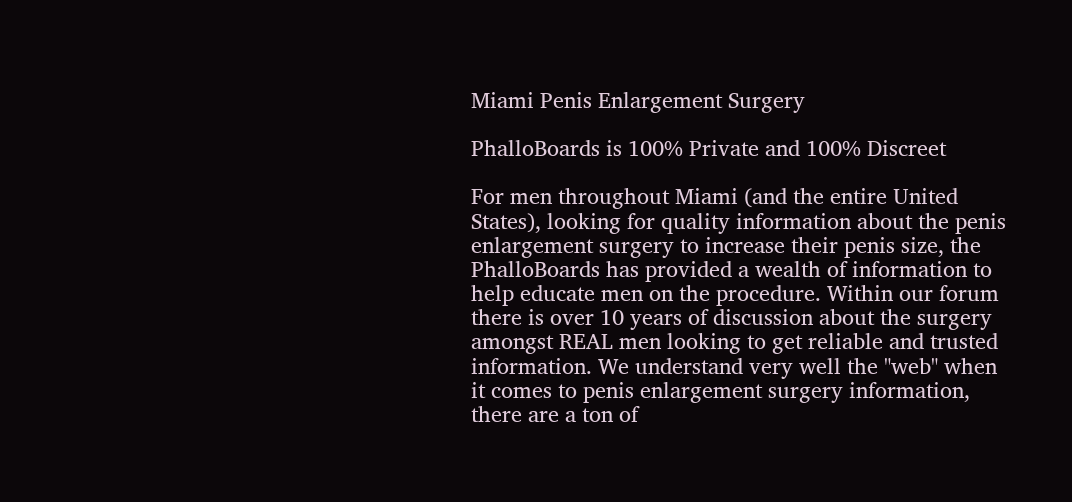Miami Penis Enlargement Surgery

PhalloBoards is 100% Private and 100% Discreet

For men throughout Miami (and the entire United States), looking for quality information about the penis enlargement surgery to increase their penis size, the PhalloBoards has provided a wealth of information to help educate men on the procedure. Within our forum there is over 10 years of discussion about the surgery amongst REAL men looking to get reliable and trusted information. We understand very well the "web" when it comes to penis enlargement surgery information, there are a ton of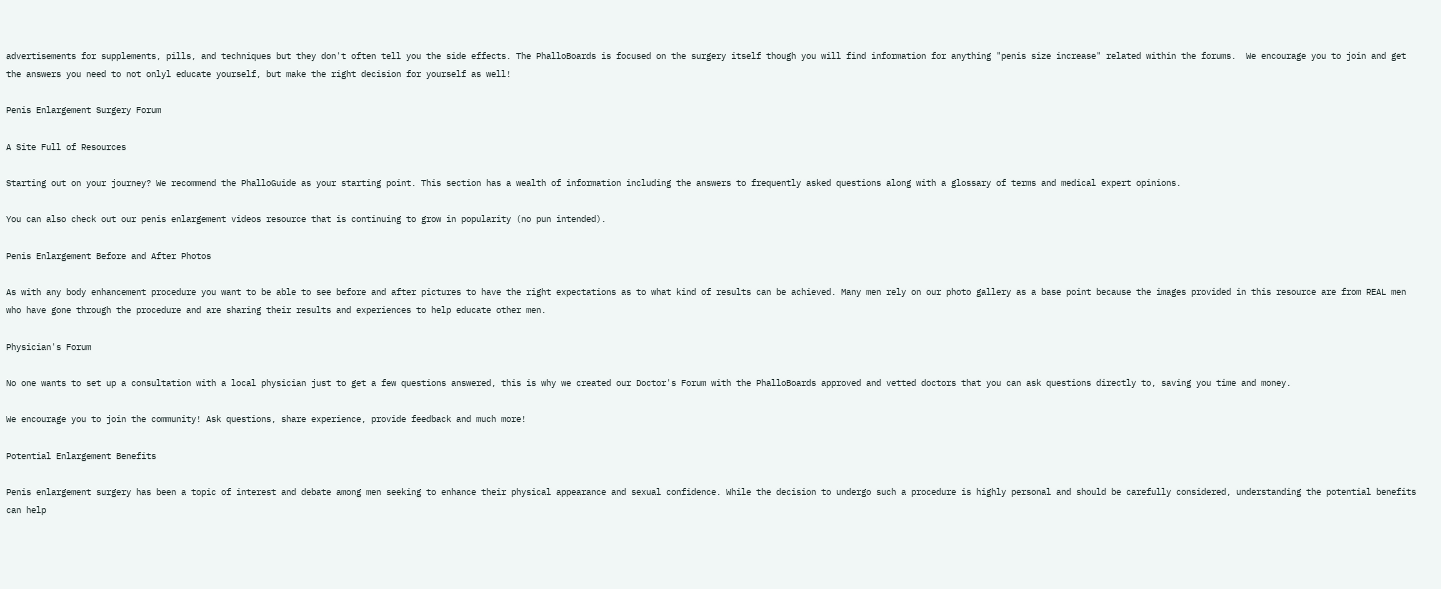advertisements for supplements, pills, and techniques but they don't often tell you the side effects. The PhalloBoards is focused on the surgery itself though you will find information for anything "penis size increase" related within the forums.  We encourage you to join and get the answers you need to not onlyl educate yourself, but make the right decision for yourself as well!

Penis Enlargement Surgery Forum

A Site Full of Resources

Starting out on your journey? We recommend the PhalloGuide as your starting point. This section has a wealth of information including the answers to frequently asked questions along with a glossary of terms and medical expert opinions.

You can also check out our penis enlargement videos resource that is continuing to grow in popularity (no pun intended).

Penis Enlargement Before and After Photos

As with any body enhancement procedure you want to be able to see before and after pictures to have the right expectations as to what kind of results can be achieved. Many men rely on our photo gallery as a base point because the images provided in this resource are from REAL men who have gone through the procedure and are sharing their results and experiences to help educate other men.

Physician's Forum

No one wants to set up a consultation with a local physician just to get a few questions answered, this is why we created our Doctor's Forum with the PhalloBoards approved and vetted doctors that you can ask questions directly to, saving you time and money.

We encourage you to join the community! Ask questions, share experience, provide feedback and much more!

Potential Enlargement Benefits

Penis enlargement surgery has been a topic of interest and debate among men seeking to enhance their physical appearance and sexual confidence. While the decision to undergo such a procedure is highly personal and should be carefully considered, understanding the potential benefits can help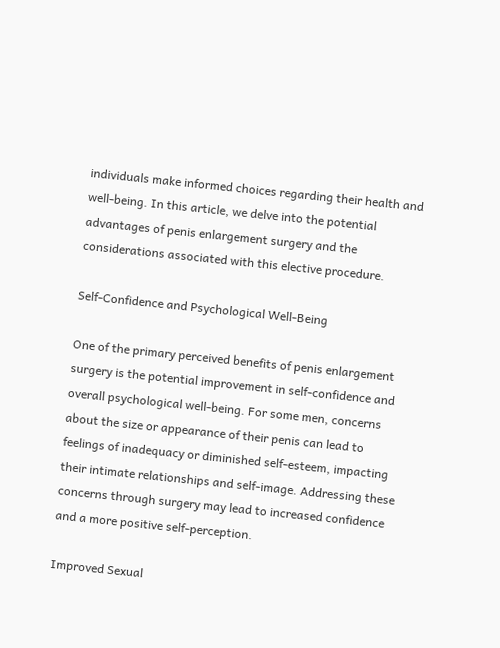individuals make informed choices regarding their health and well-being. In this article, we delve into the potential advantages of penis enlargement surgery and the considerations associated with this elective procedure.

Self-Confidence and Psychological Well-Being

One of the primary perceived benefits of penis enlargement surgery is the potential improvement in self-confidence and overall psychological well-being. For some men, concerns about the size or appearance of their penis can lead to feelings of inadequacy or diminished self-esteem, impacting their intimate relationships and self-image. Addressing these concerns through surgery may lead to increased confidence and a more positive self-perception.

Improved Sexual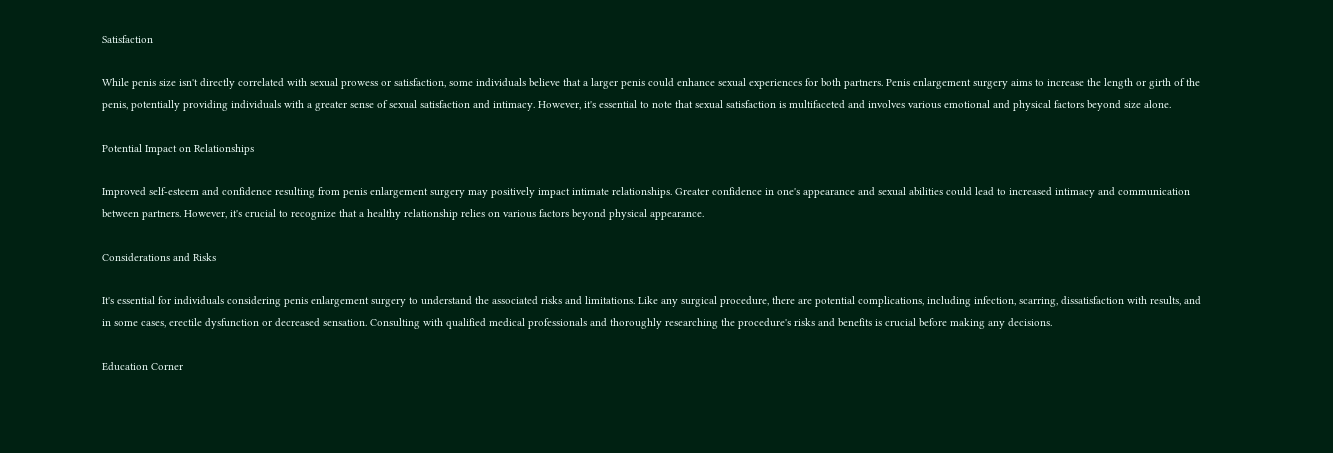Satisfaction

While penis size isn't directly correlated with sexual prowess or satisfaction, some individuals believe that a larger penis could enhance sexual experiences for both partners. Penis enlargement surgery aims to increase the length or girth of the penis, potentially providing individuals with a greater sense of sexual satisfaction and intimacy. However, it's essential to note that sexual satisfaction is multifaceted and involves various emotional and physical factors beyond size alone.

Potential Impact on Relationships

Improved self-esteem and confidence resulting from penis enlargement surgery may positively impact intimate relationships. Greater confidence in one's appearance and sexual abilities could lead to increased intimacy and communication between partners. However, it's crucial to recognize that a healthy relationship relies on various factors beyond physical appearance.

Considerations and Risks

It's essential for individuals considering penis enlargement surgery to understand the associated risks and limitations. Like any surgical procedure, there are potential complications, including infection, scarring, dissatisfaction with results, and in some cases, erectile dysfunction or decreased sensation. Consulting with qualified medical professionals and thoroughly researching the procedure's risks and benefits is crucial before making any decisions.

Education Corner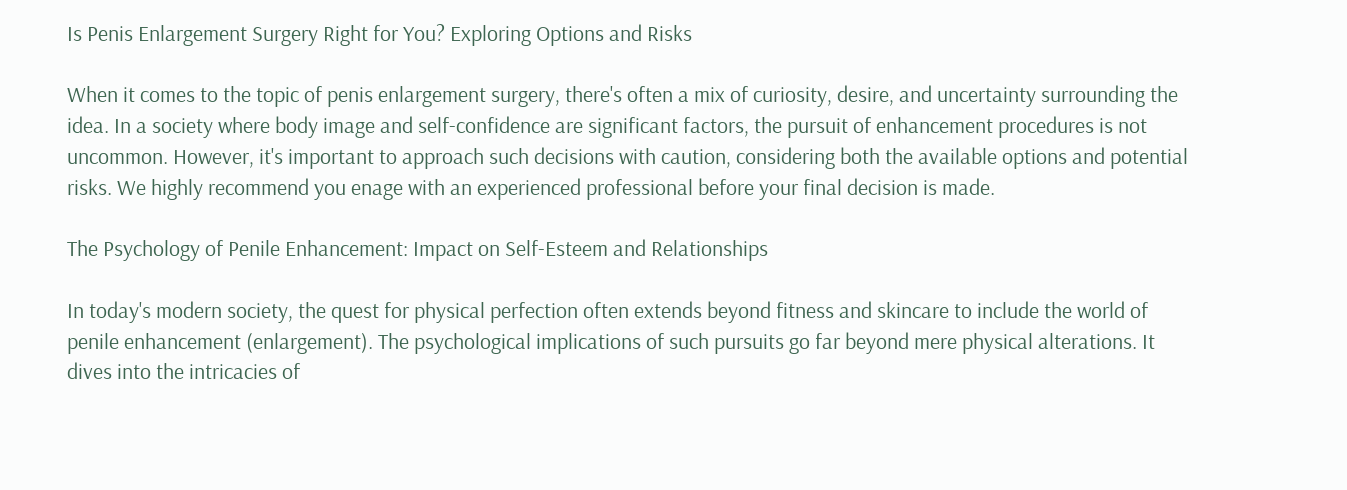Is Penis Enlargement Surgery Right for You? Exploring Options and Risks

When it comes to the topic of penis enlargement surgery, there's often a mix of curiosity, desire, and uncertainty surrounding the idea. In a society where body image and self-confidence are significant factors, the pursuit of enhancement procedures is not uncommon. However, it's important to approach such decisions with caution, considering both the available options and potential risks. We highly recommend you enage with an experienced professional before your final decision is made.

The Psychology of Penile Enhancement: Impact on Self-Esteem and Relationships

In today's modern society, the quest for physical perfection often extends beyond fitness and skincare to include the world of penile enhancement (enlargement). The psychological implications of such pursuits go far beyond mere physical alterations. It dives into the intricacies of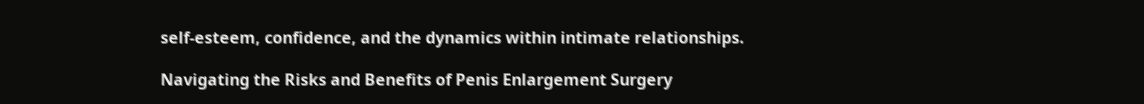self-esteem, confidence, and the dynamics within intimate relationships.

Navigating the Risks and Benefits of Penis Enlargement Surgery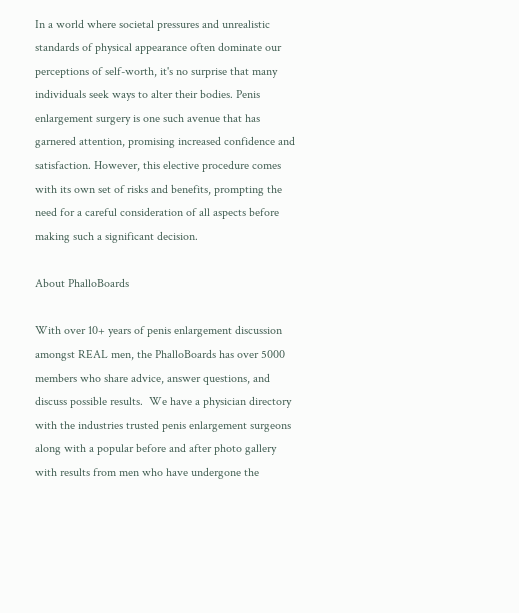In a world where societal pressures and unrealistic standards of physical appearance often dominate our perceptions of self-worth, it's no surprise that many individuals seek ways to alter their bodies. Penis enlargement surgery is one such avenue that has garnered attention, promising increased confidence and satisfaction. However, this elective procedure comes with its own set of risks and benefits, prompting the need for a careful consideration of all aspects before making such a significant decision.

About PhalloBoards

With over 10+ years of penis enlargement discussion amongst REAL men, the PhalloBoards has over 5000 members who share advice, answer questions, and discuss possible results.  We have a physician directory with the industries trusted penis enlargement surgeons along with a popular before and after photo gallery with results from men who have undergone the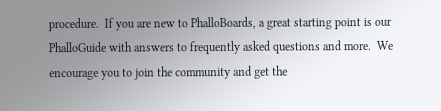procedure.  If you are new to PhalloBoards, a great starting point is our PhalloGuide with answers to frequently asked questions and more.  We encourage you to join the community and get the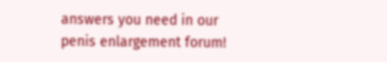answers you need in our penis enlargement forum!